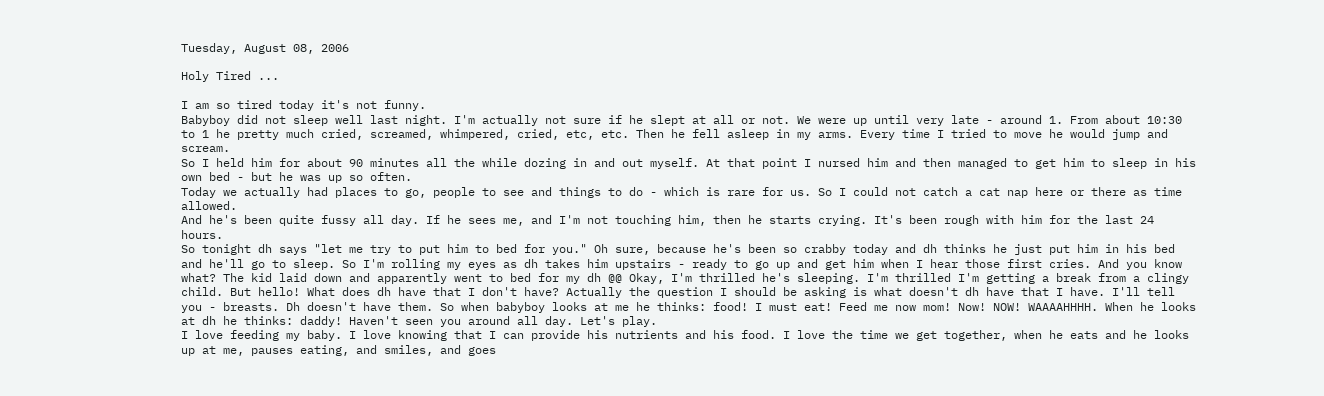Tuesday, August 08, 2006

Holy Tired ...

I am so tired today it's not funny.
Babyboy did not sleep well last night. I'm actually not sure if he slept at all or not. We were up until very late - around 1. From about 10:30 to 1 he pretty much cried, screamed, whimpered, cried, etc, etc. Then he fell asleep in my arms. Every time I tried to move he would jump and scream.
So I held him for about 90 minutes all the while dozing in and out myself. At that point I nursed him and then managed to get him to sleep in his own bed - but he was up so often.
Today we actually had places to go, people to see and things to do - which is rare for us. So I could not catch a cat nap here or there as time allowed.
And he's been quite fussy all day. If he sees me, and I'm not touching him, then he starts crying. It's been rough with him for the last 24 hours.
So tonight dh says "let me try to put him to bed for you." Oh sure, because he's been so crabby today and dh thinks he just put him in his bed and he'll go to sleep. So I'm rolling my eyes as dh takes him upstairs - ready to go up and get him when I hear those first cries. And you know what? The kid laid down and apparently went to bed for my dh @@ Okay, I'm thrilled he's sleeping. I'm thrilled I'm getting a break from a clingy child. But hello! What does dh have that I don't have? Actually the question I should be asking is what doesn't dh have that I have. I'll tell you - breasts. Dh doesn't have them. So when babyboy looks at me he thinks: food! I must eat! Feed me now mom! Now! NOW! WAAAAHHHH. When he looks at dh he thinks: daddy! Haven't seen you around all day. Let's play.
I love feeding my baby. I love knowing that I can provide his nutrients and his food. I love the time we get together, when he eats and he looks up at me, pauses eating, and smiles, and goes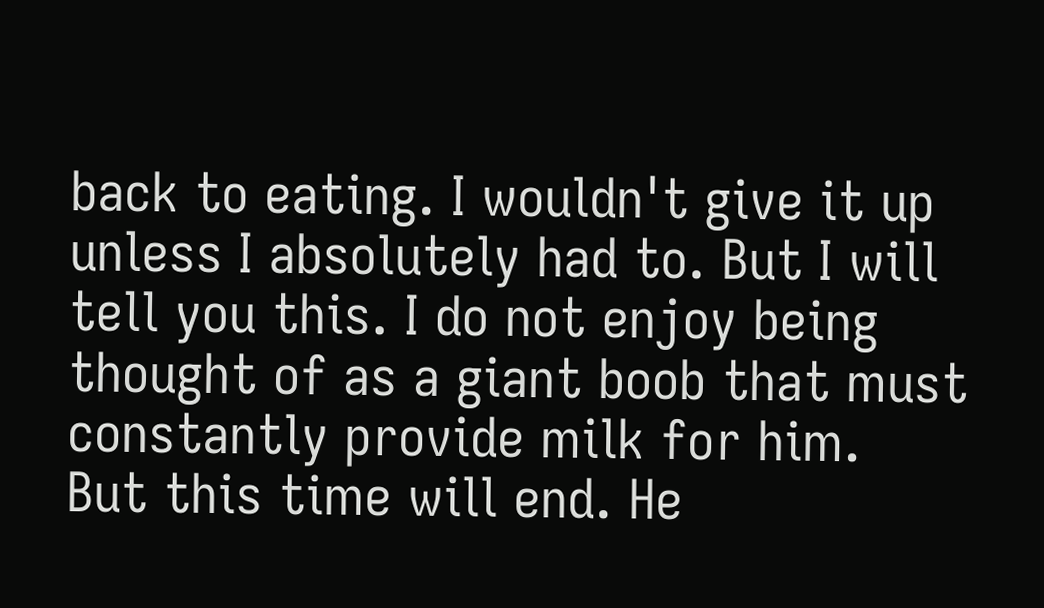back to eating. I wouldn't give it up unless I absolutely had to. But I will tell you this. I do not enjoy being thought of as a giant boob that must constantly provide milk for him.
But this time will end. He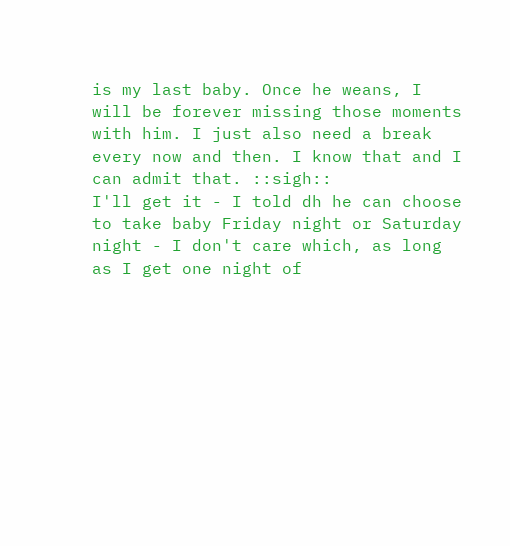is my last baby. Once he weans, I will be forever missing those moments with him. I just also need a break every now and then. I know that and I can admit that. ::sigh::
I'll get it - I told dh he can choose to take baby Friday night or Saturday night - I don't care which, as long as I get one night of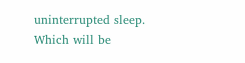uninterrupted sleep. Which will be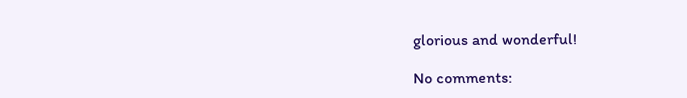glorious and wonderful!

No comments: